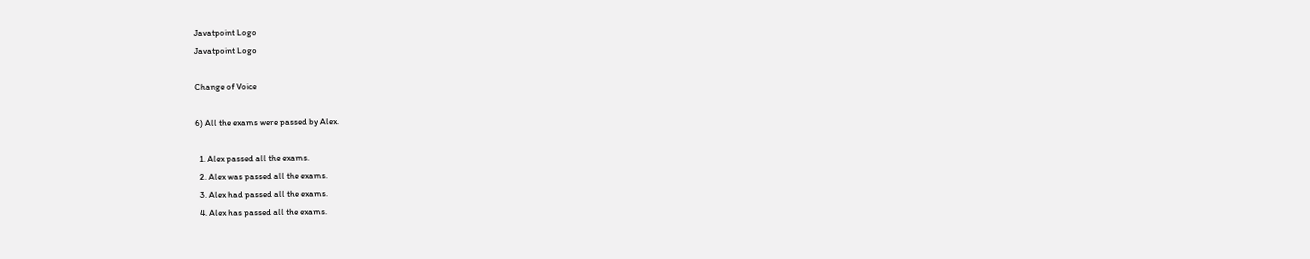Javatpoint Logo
Javatpoint Logo

Change of Voice

6) All the exams were passed by Alex.

  1. Alex passed all the exams.
  2. Alex was passed all the exams.
  3. Alex had passed all the exams.
  4. Alex has passed all the exams.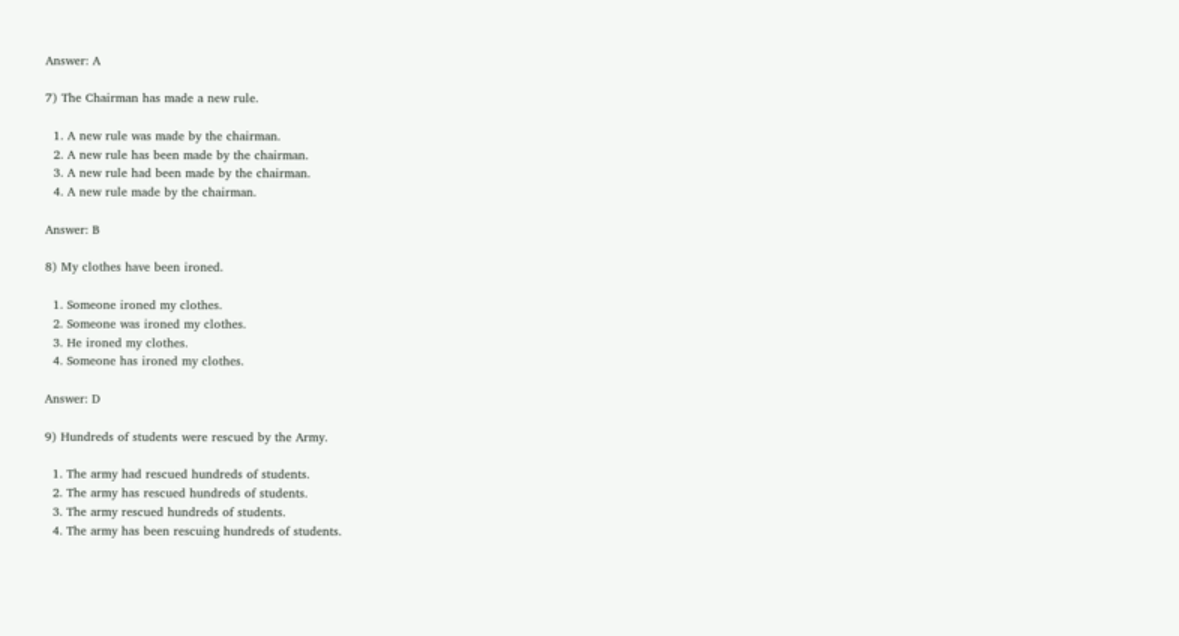Answer: A

7) The Chairman has made a new rule.

  1. A new rule was made by the chairman.
  2. A new rule has been made by the chairman.
  3. A new rule had been made by the chairman.
  4. A new rule made by the chairman.

Answer: B

8) My clothes have been ironed.

  1. Someone ironed my clothes.
  2. Someone was ironed my clothes.
  3. He ironed my clothes.
  4. Someone has ironed my clothes.

Answer: D

9) Hundreds of students were rescued by the Army.

  1. The army had rescued hundreds of students.
  2. The army has rescued hundreds of students.
  3. The army rescued hundreds of students.
  4. The army has been rescuing hundreds of students.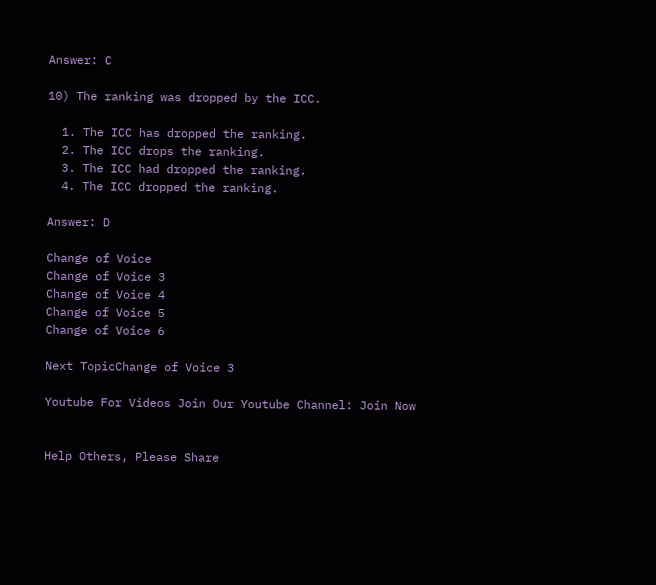Answer: C

10) The ranking was dropped by the ICC.

  1. The ICC has dropped the ranking.
  2. The ICC drops the ranking.
  3. The ICC had dropped the ranking.
  4. The ICC dropped the ranking.

Answer: D

Change of Voice
Change of Voice 3
Change of Voice 4
Change of Voice 5
Change of Voice 6

Next TopicChange of Voice 3

Youtube For Videos Join Our Youtube Channel: Join Now


Help Others, Please Share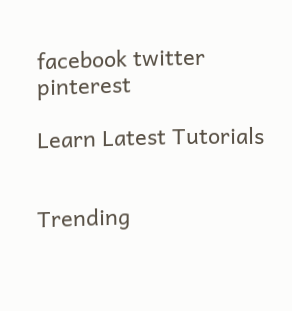facebook twitter pinterest

Learn Latest Tutorials


Trending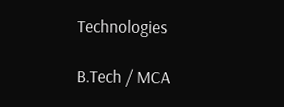Technologies

B.Tech / MCA